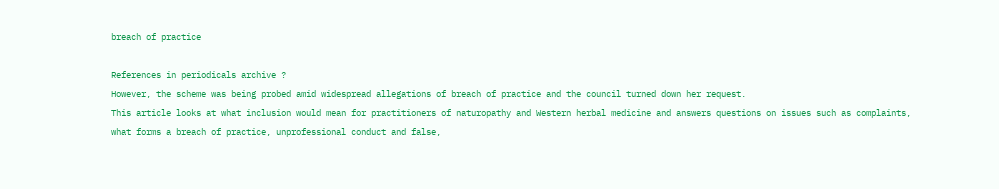breach of practice

References in periodicals archive ?
However, the scheme was being probed amid widespread allegations of breach of practice and the council turned down her request.
This article looks at what inclusion would mean for practitioners of naturopathy and Western herbal medicine and answers questions on issues such as complaints, what forms a breach of practice, unprofessional conduct and false,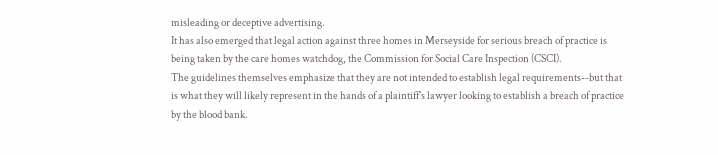misleading or deceptive advertising.
It has also emerged that legal action against three homes in Merseyside for serious breach of practice is being taken by the care homes watchdog, the Commission for Social Care Inspection (CSCI).
The guidelines themselves emphasize that they are not intended to establish legal requirements--but that is what they will likely represent in the hands of a plaintiff's lawyer looking to establish a breach of practice by the blood bank.